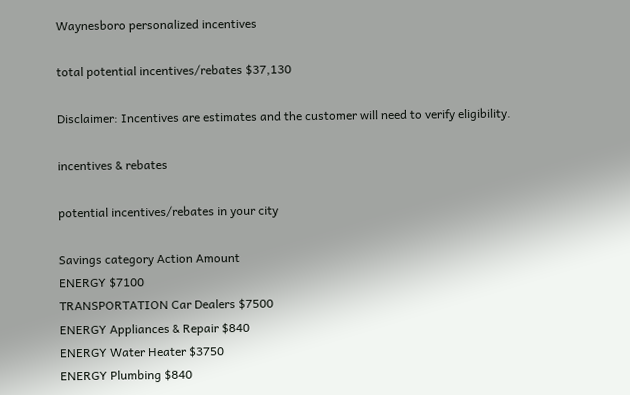Waynesboro personalized incentives

total potential incentives/rebates $37,130

Disclaimer: Incentives are estimates and the customer will need to verify eligibility.

incentives & rebates

potential incentives/rebates in your city

Savings category Action Amount
ENERGY $7100
TRANSPORTATION Car Dealers $7500
ENERGY Appliances & Repair $840
ENERGY Water Heater $3750
ENERGY Plumbing $840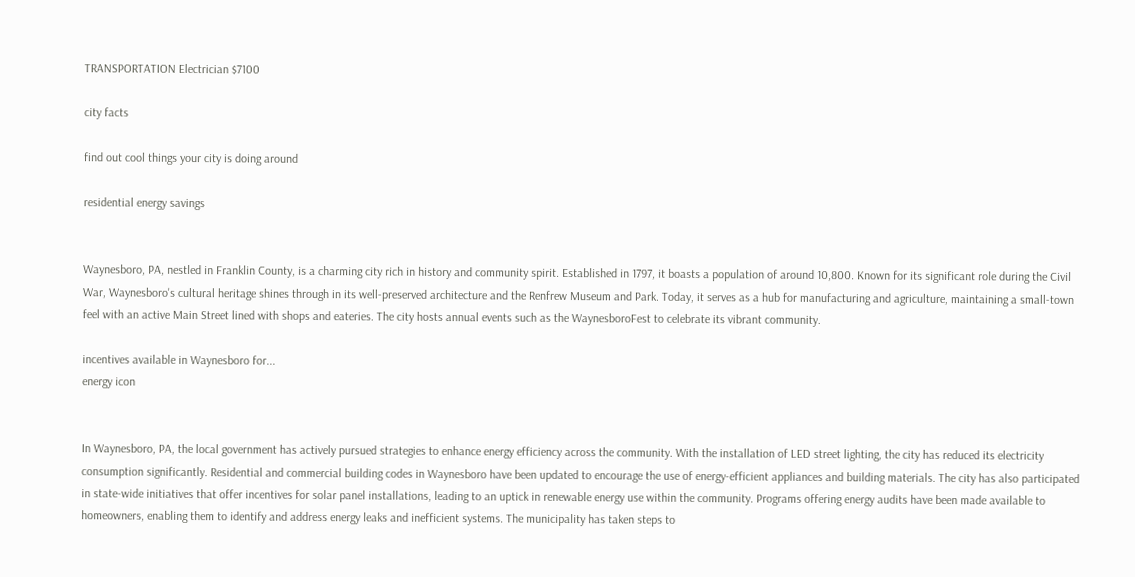TRANSPORTATION Electrician $7100

city facts

find out cool things your city is doing around

residential energy savings


Waynesboro, PA, nestled in Franklin County, is a charming city rich in history and community spirit. Established in 1797, it boasts a population of around 10,800. Known for its significant role during the Civil War, Waynesboro's cultural heritage shines through in its well-preserved architecture and the Renfrew Museum and Park. Today, it serves as a hub for manufacturing and agriculture, maintaining a small-town feel with an active Main Street lined with shops and eateries. The city hosts annual events such as the WaynesboroFest to celebrate its vibrant community.

incentives available in Waynesboro for...
energy icon


In Waynesboro, PA, the local government has actively pursued strategies to enhance energy efficiency across the community. With the installation of LED street lighting, the city has reduced its electricity consumption significantly. Residential and commercial building codes in Waynesboro have been updated to encourage the use of energy-efficient appliances and building materials. The city has also participated in state-wide initiatives that offer incentives for solar panel installations, leading to an uptick in renewable energy use within the community. Programs offering energy audits have been made available to homeowners, enabling them to identify and address energy leaks and inefficient systems. The municipality has taken steps to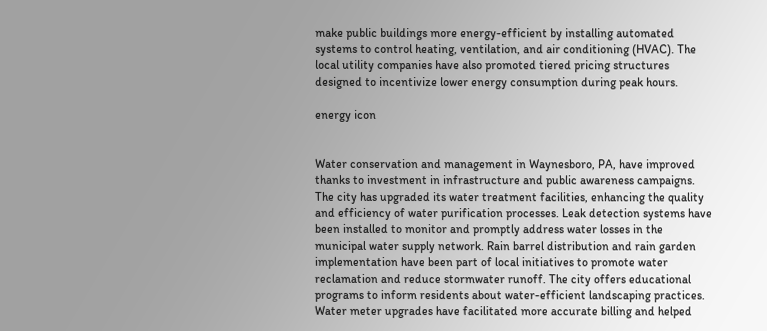make public buildings more energy-efficient by installing automated systems to control heating, ventilation, and air conditioning (HVAC). The local utility companies have also promoted tiered pricing structures designed to incentivize lower energy consumption during peak hours.

energy icon


Water conservation and management in Waynesboro, PA, have improved thanks to investment in infrastructure and public awareness campaigns. The city has upgraded its water treatment facilities, enhancing the quality and efficiency of water purification processes. Leak detection systems have been installed to monitor and promptly address water losses in the municipal water supply network. Rain barrel distribution and rain garden implementation have been part of local initiatives to promote water reclamation and reduce stormwater runoff. The city offers educational programs to inform residents about water-efficient landscaping practices. Water meter upgrades have facilitated more accurate billing and helped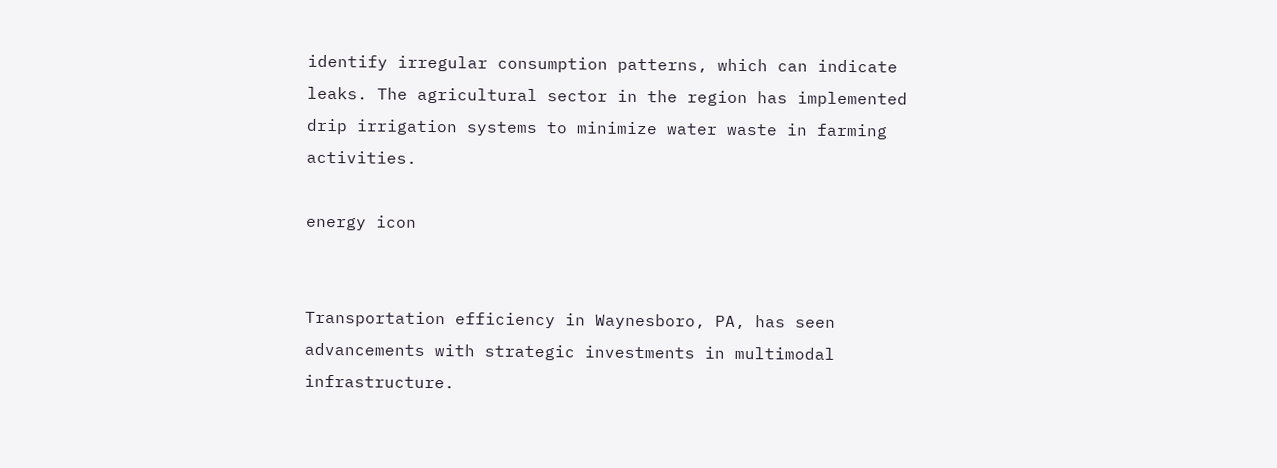identify irregular consumption patterns, which can indicate leaks. The agricultural sector in the region has implemented drip irrigation systems to minimize water waste in farming activities.

energy icon


Transportation efficiency in Waynesboro, PA, has seen advancements with strategic investments in multimodal infrastructure.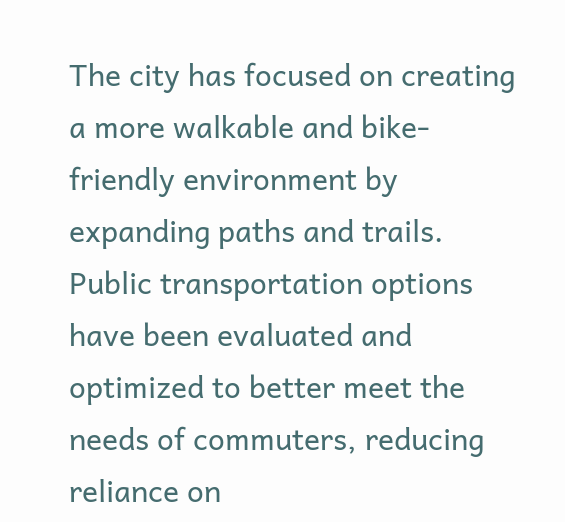The city has focused on creating a more walkable and bike-friendly environment by expanding paths and trails. Public transportation options have been evaluated and optimized to better meet the needs of commuters, reducing reliance on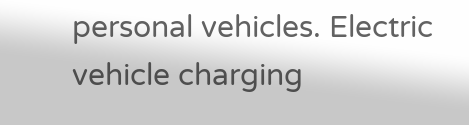personal vehicles. Electric vehicle charging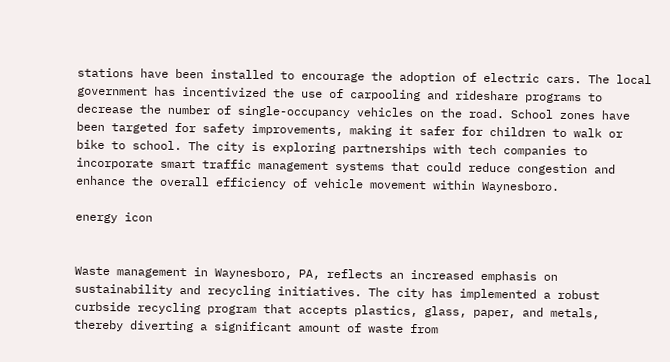stations have been installed to encourage the adoption of electric cars. The local government has incentivized the use of carpooling and rideshare programs to decrease the number of single-occupancy vehicles on the road. School zones have been targeted for safety improvements, making it safer for children to walk or bike to school. The city is exploring partnerships with tech companies to incorporate smart traffic management systems that could reduce congestion and enhance the overall efficiency of vehicle movement within Waynesboro.

energy icon


Waste management in Waynesboro, PA, reflects an increased emphasis on sustainability and recycling initiatives. The city has implemented a robust curbside recycling program that accepts plastics, glass, paper, and metals, thereby diverting a significant amount of waste from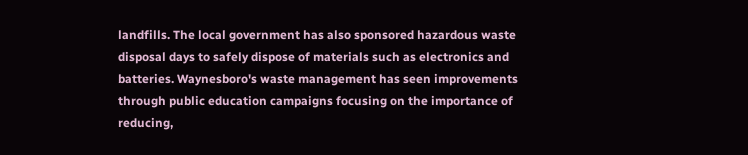landfills. The local government has also sponsored hazardous waste disposal days to safely dispose of materials such as electronics and batteries. Waynesboro's waste management has seen improvements through public education campaigns focusing on the importance of reducing,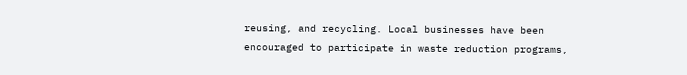reusing, and recycling. Local businesses have been encouraged to participate in waste reduction programs,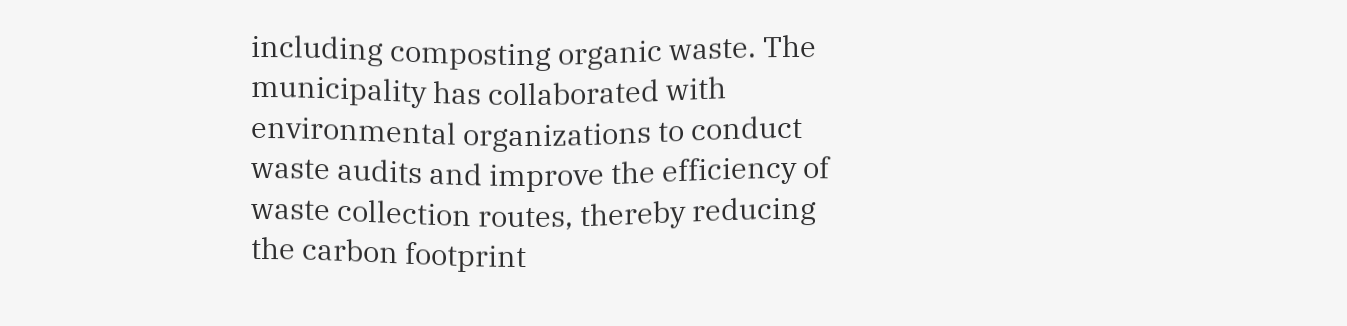including composting organic waste. The municipality has collaborated with environmental organizations to conduct waste audits and improve the efficiency of waste collection routes, thereby reducing the carbon footprint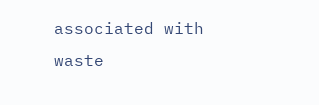associated with waste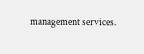management services.